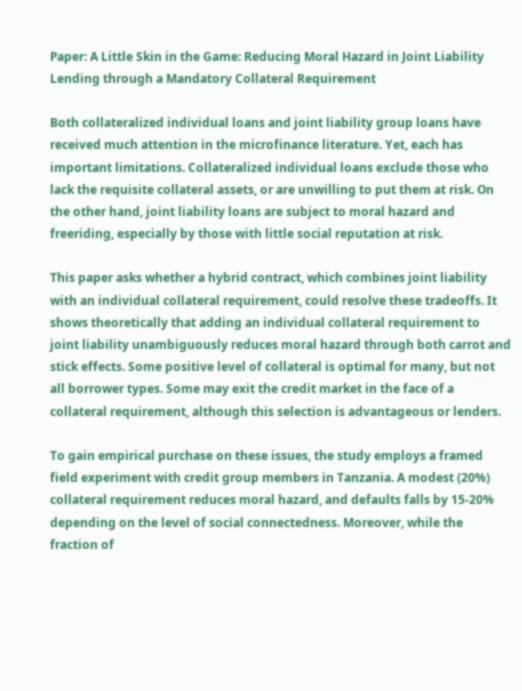Paper: A Little Skin in the Game: Reducing Moral Hazard in Joint Liability Lending through a Mandatory Collateral Requirement

Both collateralized individual loans and joint liability group loans have received much attention in the microfinance literature. Yet, each has important limitations. Collateralized individual loans exclude those who lack the requisite collateral assets, or are unwilling to put them at risk. On the other hand, joint liability loans are subject to moral hazard and freeriding, especially by those with little social reputation at risk.

This paper asks whether a hybrid contract, which combines joint liability with an individual collateral requirement, could resolve these tradeoffs. It shows theoretically that adding an individual collateral requirement to joint liability unambiguously reduces moral hazard through both carrot and stick effects. Some positive level of collateral is optimal for many, but not all borrower types. Some may exit the credit market in the face of a collateral requirement, although this selection is advantageous or lenders.

To gain empirical purchase on these issues, the study employs a framed field experiment with credit group members in Tanzania. A modest (20%) collateral requirement reduces moral hazard, and defaults falls by 15-20% depending on the level of social connectedness. Moreover, while the fraction of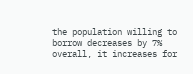the population willing to borrow decreases by 7% overall, it increases for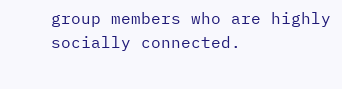group members who are highly socially connected.